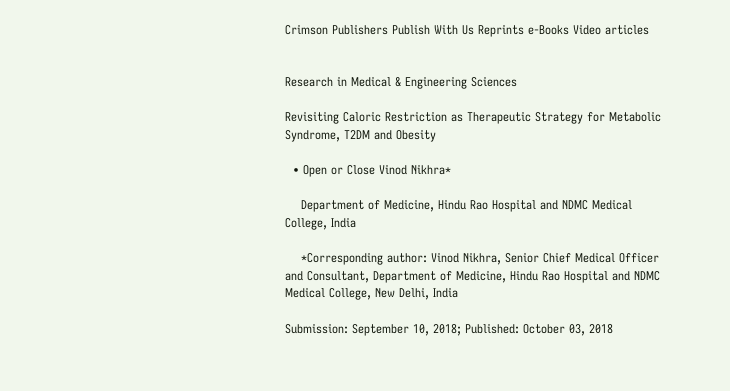Crimson Publishers Publish With Us Reprints e-Books Video articles


Research in Medical & Engineering Sciences

Revisiting Caloric Restriction as Therapeutic Strategy for Metabolic Syndrome, T2DM and Obesity

  • Open or Close Vinod Nikhra*

    Department of Medicine, Hindu Rao Hospital and NDMC Medical College, India

    *Corresponding author: Vinod Nikhra, Senior Chief Medical Officer and Consultant, Department of Medicine, Hindu Rao Hospital and NDMC Medical College, New Delhi, India

Submission: September 10, 2018; Published: October 03, 2018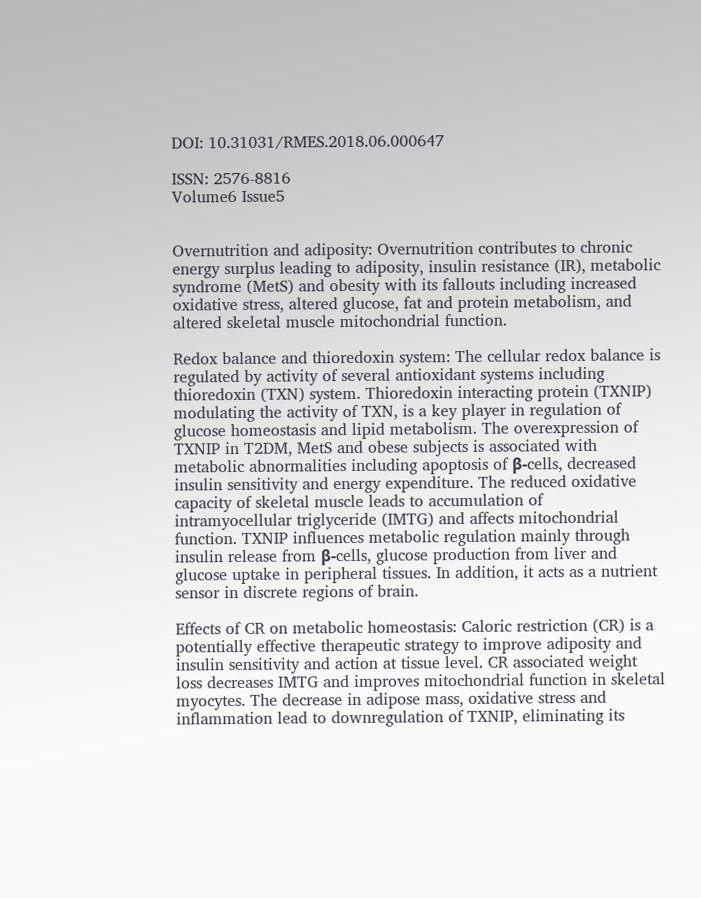DOI: 10.31031/RMES.2018.06.000647

ISSN: 2576-8816
Volume6 Issue5


Overnutrition and adiposity: Overnutrition contributes to chronic energy surplus leading to adiposity, insulin resistance (IR), metabolic syndrome (MetS) and obesity with its fallouts including increased oxidative stress, altered glucose, fat and protein metabolism, and altered skeletal muscle mitochondrial function.

Redox balance and thioredoxin system: The cellular redox balance is regulated by activity of several antioxidant systems including thioredoxin (TXN) system. Thioredoxin interacting protein (TXNIP) modulating the activity of TXN, is a key player in regulation of glucose homeostasis and lipid metabolism. The overexpression of TXNIP in T2DM, MetS and obese subjects is associated with metabolic abnormalities including apoptosis of β-cells, decreased insulin sensitivity and energy expenditure. The reduced oxidative capacity of skeletal muscle leads to accumulation of intramyocellular triglyceride (IMTG) and affects mitochondrial function. TXNIP influences metabolic regulation mainly through insulin release from β-cells, glucose production from liver and glucose uptake in peripheral tissues. In addition, it acts as a nutrient sensor in discrete regions of brain.

Effects of CR on metabolic homeostasis: Caloric restriction (CR) is a potentially effective therapeutic strategy to improve adiposity and insulin sensitivity and action at tissue level. CR associated weight loss decreases IMTG and improves mitochondrial function in skeletal myocytes. The decrease in adipose mass, oxidative stress and inflammation lead to downregulation of TXNIP, eliminating its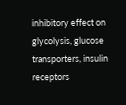inhibitory effect on glycolysis, glucose transporters, insulin receptors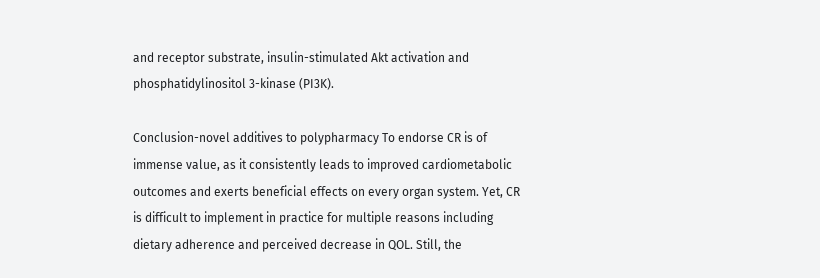and receptor substrate, insulin-stimulated Akt activation and phosphatidylinositol 3-kinase (PI3K).

Conclusion-novel additives to polypharmacy To endorse CR is of immense value, as it consistently leads to improved cardiometabolic outcomes and exerts beneficial effects on every organ system. Yet, CR is difficult to implement in practice for multiple reasons including dietary adherence and perceived decrease in QOL. Still, the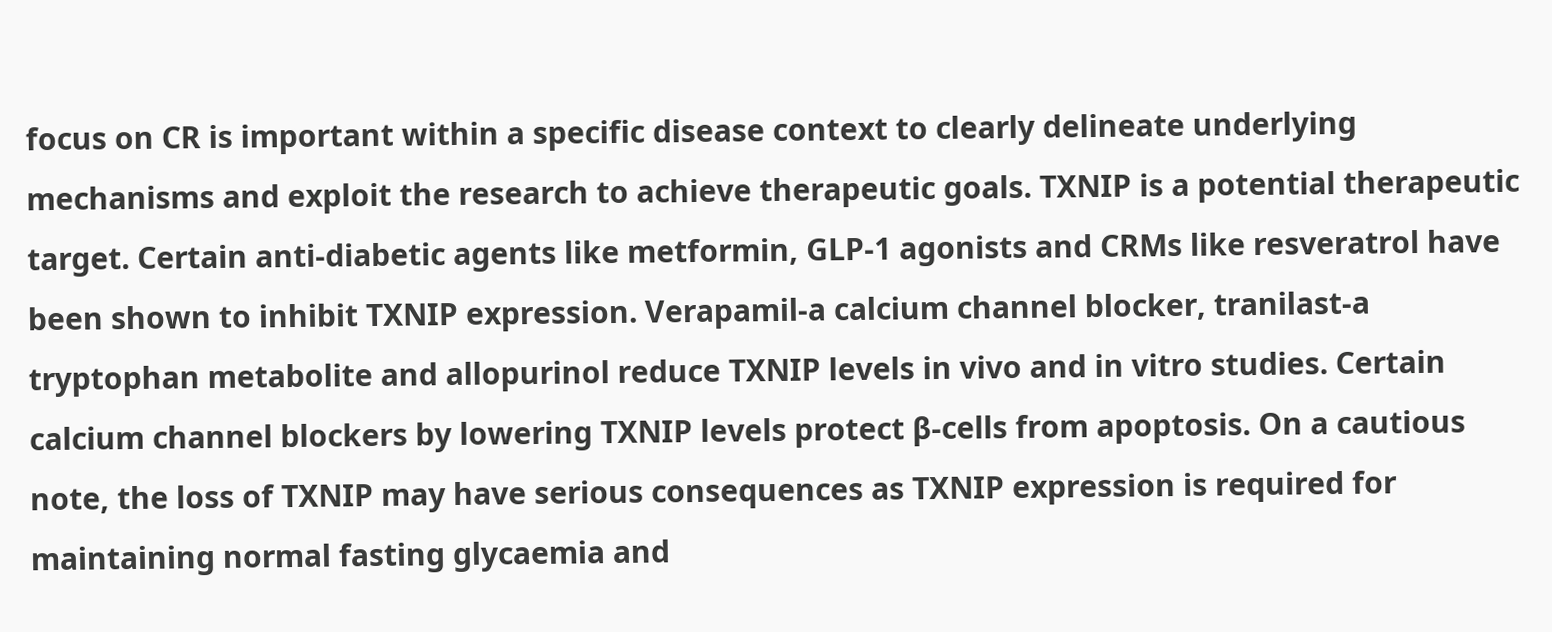focus on CR is important within a specific disease context to clearly delineate underlying mechanisms and exploit the research to achieve therapeutic goals. TXNIP is a potential therapeutic target. Certain anti-diabetic agents like metformin, GLP-1 agonists and CRMs like resveratrol have been shown to inhibit TXNIP expression. Verapamil-a calcium channel blocker, tranilast-a tryptophan metabolite and allopurinol reduce TXNIP levels in vivo and in vitro studies. Certain calcium channel blockers by lowering TXNIP levels protect β-cells from apoptosis. On a cautious note, the loss of TXNIP may have serious consequences as TXNIP expression is required for maintaining normal fasting glycaemia and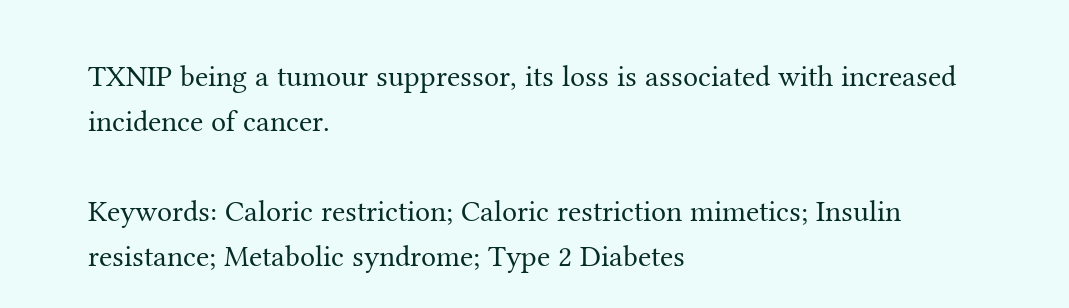TXNIP being a tumour suppressor, its loss is associated with increased incidence of cancer.

Keywords: Caloric restriction; Caloric restriction mimetics; Insulin resistance; Metabolic syndrome; Type 2 Diabetes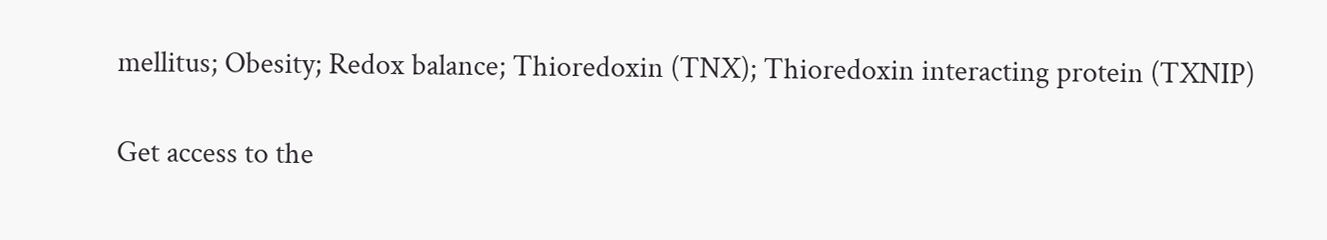mellitus; Obesity; Redox balance; Thioredoxin (TNX); Thioredoxin interacting protein (TXNIP)

Get access to the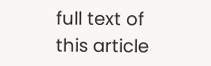full text of this article